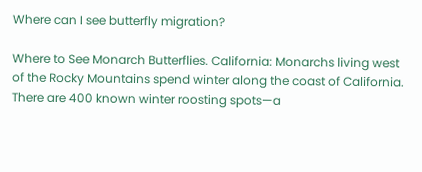Where can I see butterfly migration?

Where to See Monarch Butterflies. California: Monarchs living west of the Rocky Mountains spend winter along the coast of California. There are 400 known winter roosting spots—a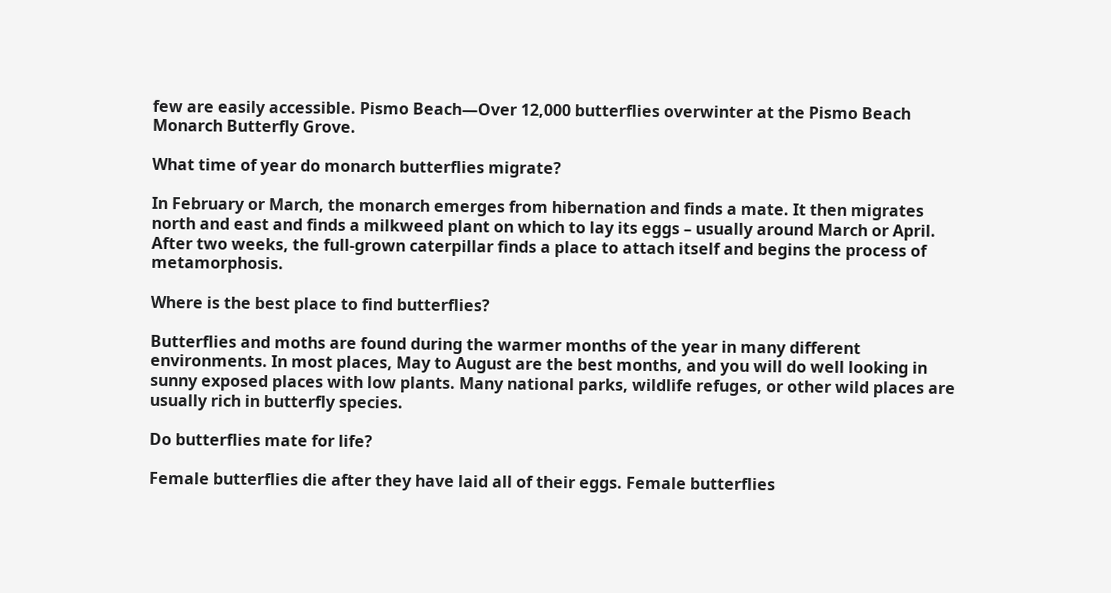few are easily accessible. Pismo Beach—Over 12,000 butterflies overwinter at the Pismo Beach Monarch Butterfly Grove.

What time of year do monarch butterflies migrate?

In February or March, the monarch emerges from hibernation and finds a mate. It then migrates north and east and finds a milkweed plant on which to lay its eggs – usually around March or April. After two weeks, the full-grown caterpillar finds a place to attach itself and begins the process of metamorphosis.

Where is the best place to find butterflies?

Butterflies and moths are found during the warmer months of the year in many different environments. In most places, May to August are the best months, and you will do well looking in sunny exposed places with low plants. Many national parks, wildlife refuges, or other wild places are usually rich in butterfly species.

Do butterflies mate for life?

Female butterflies die after they have laid all of their eggs. Female butterflies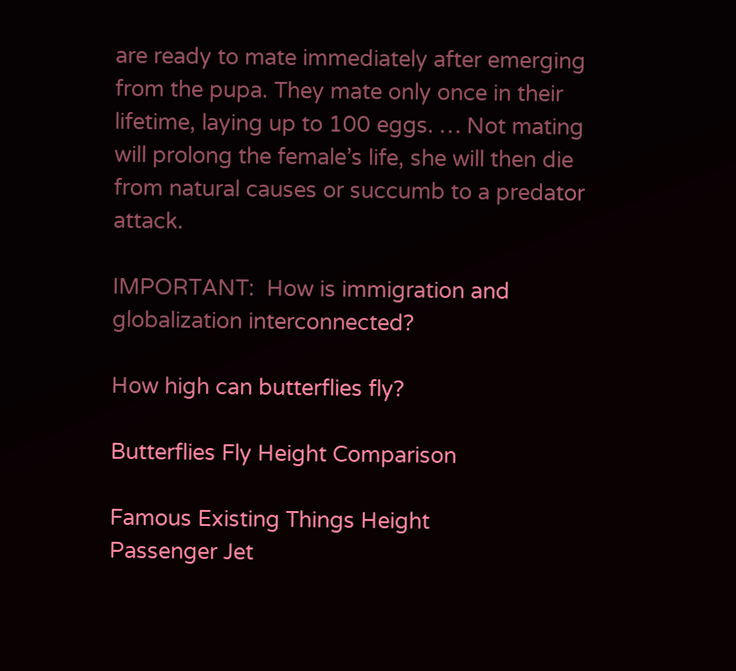are ready to mate immediately after emerging from the pupa. They mate only once in their lifetime, laying up to 100 eggs. … Not mating will prolong the female’s life, she will then die from natural causes or succumb to a predator attack.

IMPORTANT:  How is immigration and globalization interconnected?

How high can butterflies fly?

Butterflies Fly Height Comparison

Famous Existing Things Height
Passenger Jet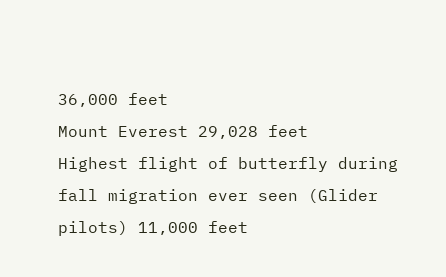36,000 feet
Mount Everest 29,028 feet
Highest flight of butterfly during fall migration ever seen (Glider pilots) 11,000 feet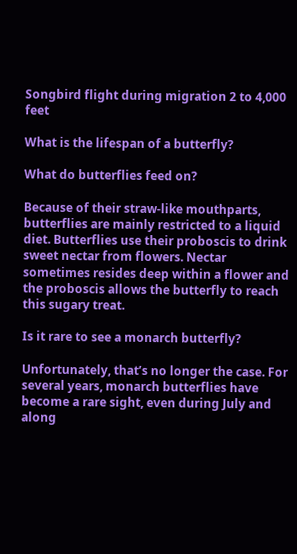Songbird flight during migration 2 to 4,000 feet

What is the lifespan of a butterfly?

What do butterflies feed on?

Because of their straw-like mouthparts, butterflies are mainly restricted to a liquid diet. Butterflies use their proboscis to drink sweet nectar from flowers. Nectar sometimes resides deep within a flower and the proboscis allows the butterfly to reach this sugary treat.

Is it rare to see a monarch butterfly?

Unfortunately, that’s no longer the case. For several years, monarch butterflies have become a rare sight, even during July and along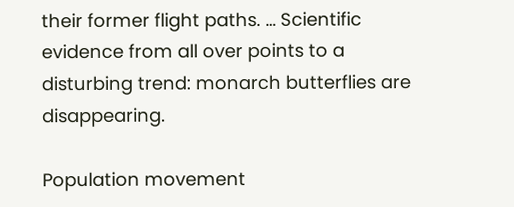their former flight paths. … Scientific evidence from all over points to a disturbing trend: monarch butterflies are disappearing.

Population movement